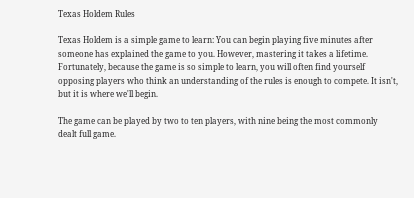Texas Holdem Rules

Texas Holdem is a simple game to learn: You can begin playing five minutes after someone has explained the game to you. However, mastering it takes a lifetime. Fortunately, because the game is so simple to learn, you will often find yourself opposing players who think an understanding of the rules is enough to compete. It isn't, but it is where we'll begin.

The game can be played by two to ten players, with nine being the most commonly dealt full game.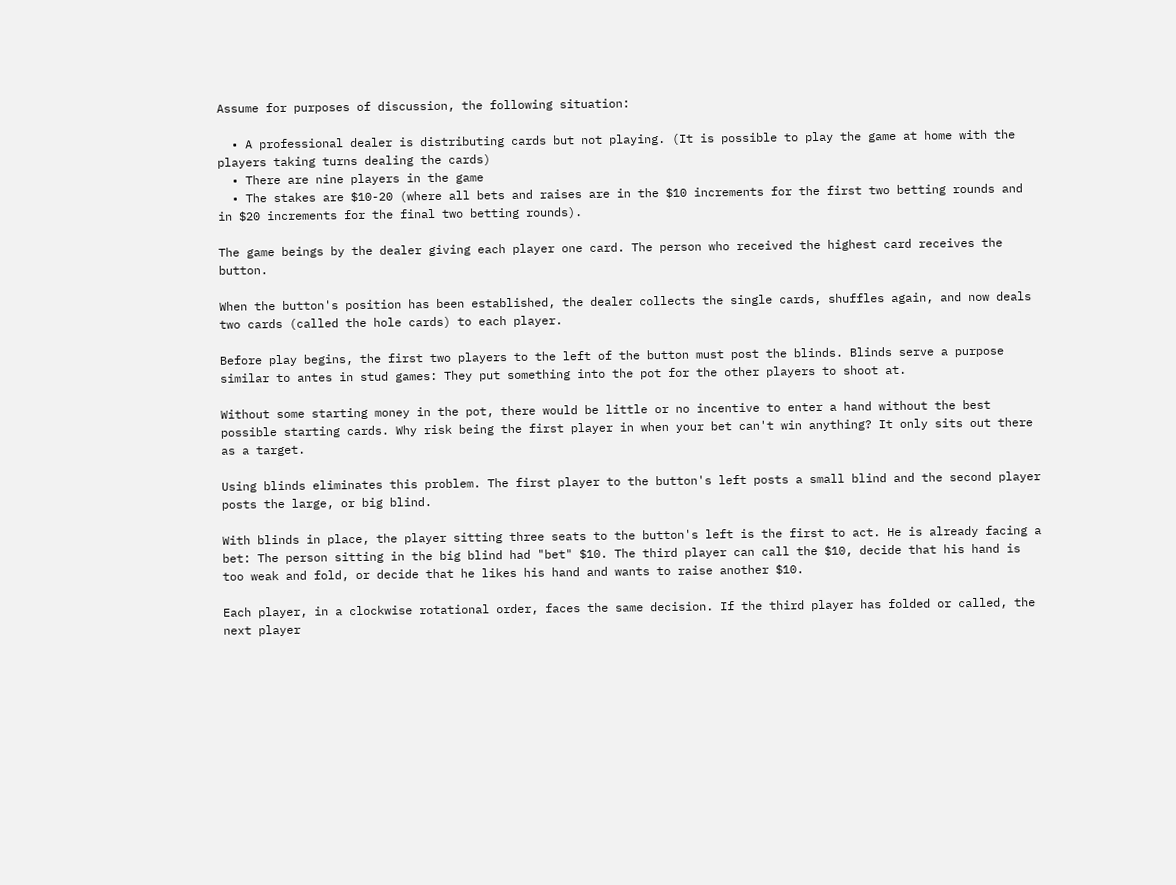Assume for purposes of discussion, the following situation:

  • A professional dealer is distributing cards but not playing. (It is possible to play the game at home with the players taking turns dealing the cards)
  • There are nine players in the game
  • The stakes are $10-20 (where all bets and raises are in the $10 increments for the first two betting rounds and in $20 increments for the final two betting rounds).

The game beings by the dealer giving each player one card. The person who received the highest card receives the button.

When the button's position has been established, the dealer collects the single cards, shuffles again, and now deals two cards (called the hole cards) to each player.

Before play begins, the first two players to the left of the button must post the blinds. Blinds serve a purpose similar to antes in stud games: They put something into the pot for the other players to shoot at.

Without some starting money in the pot, there would be little or no incentive to enter a hand without the best possible starting cards. Why risk being the first player in when your bet can't win anything? It only sits out there as a target.

Using blinds eliminates this problem. The first player to the button's left posts a small blind and the second player posts the large, or big blind.

With blinds in place, the player sitting three seats to the button's left is the first to act. He is already facing a bet: The person sitting in the big blind had "bet" $10. The third player can call the $10, decide that his hand is too weak and fold, or decide that he likes his hand and wants to raise another $10.

Each player, in a clockwise rotational order, faces the same decision. If the third player has folded or called, the next player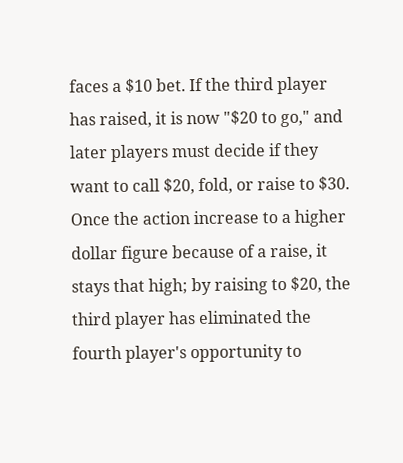faces a $10 bet. If the third player has raised, it is now "$20 to go," and later players must decide if they want to call $20, fold, or raise to $30. Once the action increase to a higher dollar figure because of a raise, it stays that high; by raising to $20, the third player has eliminated the fourth player's opportunity to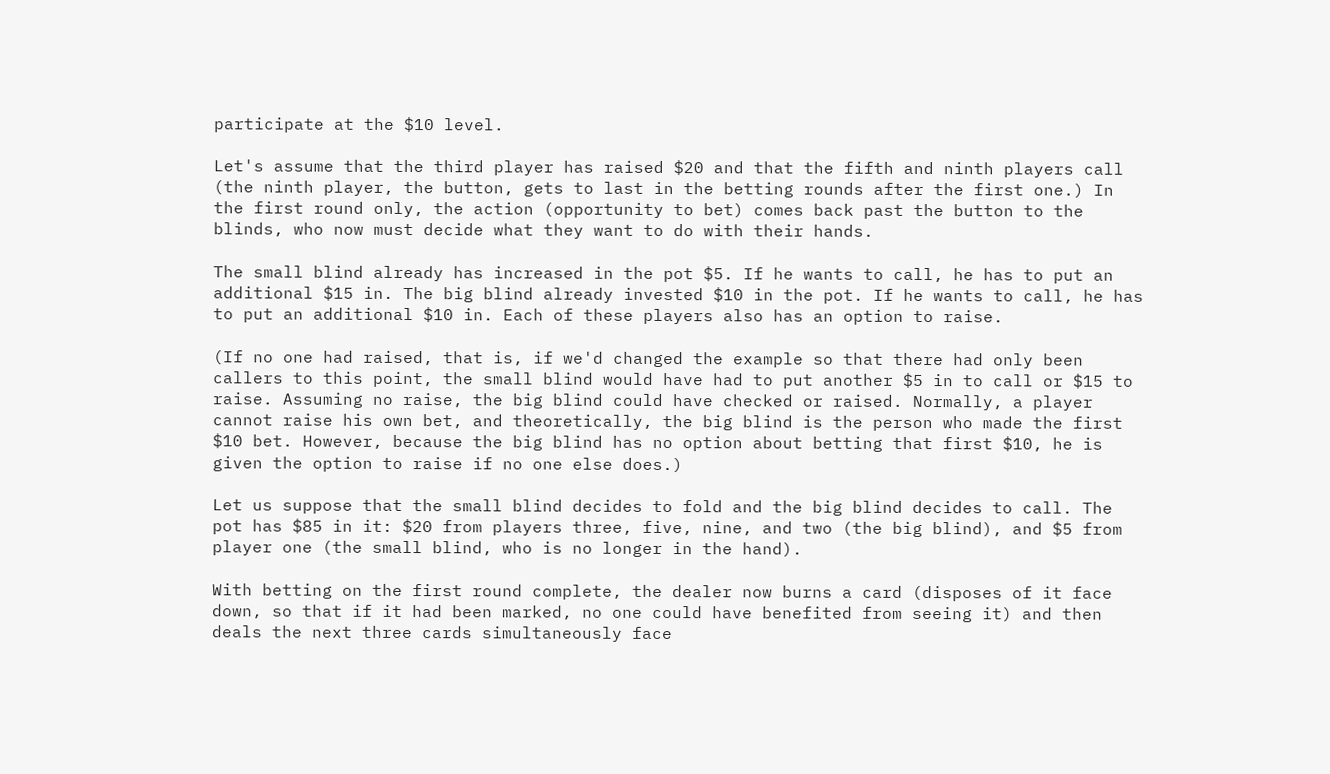participate at the $10 level.

Let's assume that the third player has raised $20 and that the fifth and ninth players call (the ninth player, the button, gets to last in the betting rounds after the first one.) In the first round only, the action (opportunity to bet) comes back past the button to the blinds, who now must decide what they want to do with their hands.

The small blind already has increased in the pot $5. If he wants to call, he has to put an additional $15 in. The big blind already invested $10 in the pot. If he wants to call, he has to put an additional $10 in. Each of these players also has an option to raise.

(If no one had raised, that is, if we'd changed the example so that there had only been callers to this point, the small blind would have had to put another $5 in to call or $15 to raise. Assuming no raise, the big blind could have checked or raised. Normally, a player cannot raise his own bet, and theoretically, the big blind is the person who made the first $10 bet. However, because the big blind has no option about betting that first $10, he is given the option to raise if no one else does.)

Let us suppose that the small blind decides to fold and the big blind decides to call. The pot has $85 in it: $20 from players three, five, nine, and two (the big blind), and $5 from player one (the small blind, who is no longer in the hand).

With betting on the first round complete, the dealer now burns a card (disposes of it face down, so that if it had been marked, no one could have benefited from seeing it) and then deals the next three cards simultaneously face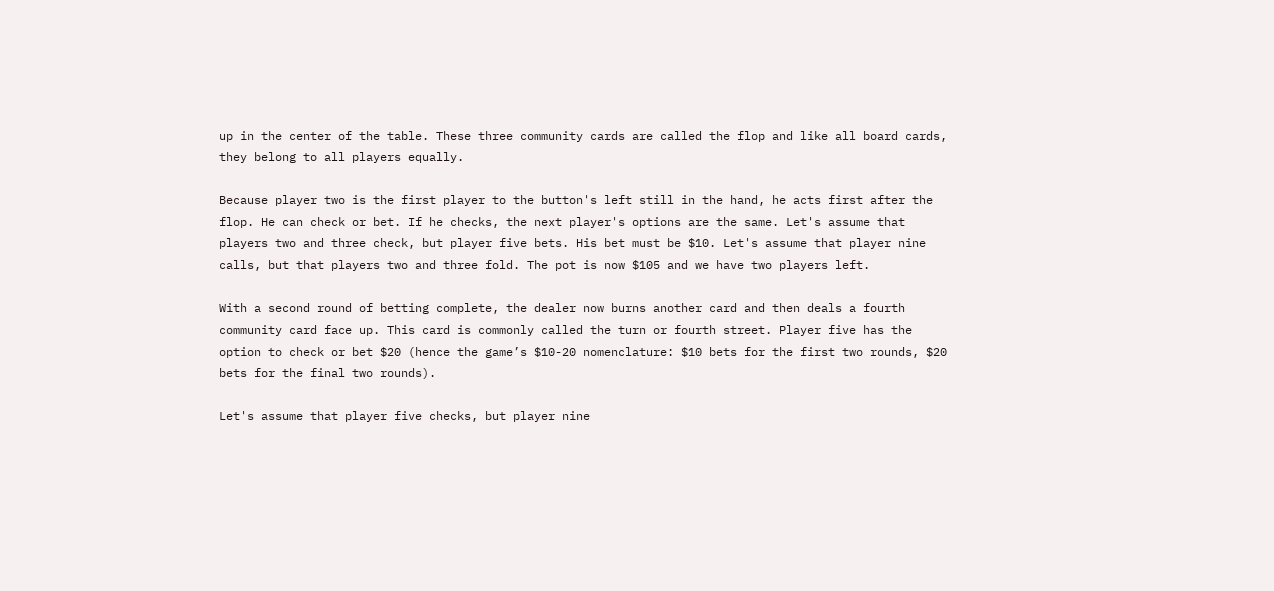up in the center of the table. These three community cards are called the flop and like all board cards, they belong to all players equally.

Because player two is the first player to the button's left still in the hand, he acts first after the flop. He can check or bet. If he checks, the next player's options are the same. Let's assume that players two and three check, but player five bets. His bet must be $10. Let's assume that player nine calls, but that players two and three fold. The pot is now $105 and we have two players left.

With a second round of betting complete, the dealer now burns another card and then deals a fourth community card face up. This card is commonly called the turn or fourth street. Player five has the option to check or bet $20 (hence the game’s $10-20 nomenclature: $10 bets for the first two rounds, $20 bets for the final two rounds).

Let's assume that player five checks, but player nine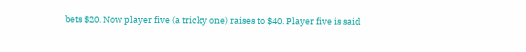bets $20. Now player five (a tricky one) raises to $40. Player five is said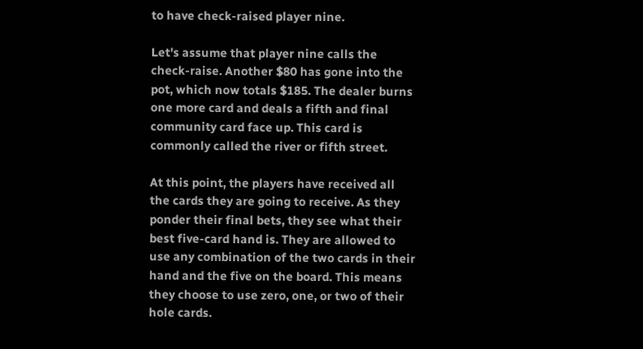to have check-raised player nine.

Let's assume that player nine calls the check-raise. Another $80 has gone into the pot, which now totals $185. The dealer burns one more card and deals a fifth and final community card face up. This card is commonly called the river or fifth street.

At this point, the players have received all the cards they are going to receive. As they ponder their final bets, they see what their best five-card hand is. They are allowed to use any combination of the two cards in their hand and the five on the board. This means they choose to use zero, one, or two of their hole cards.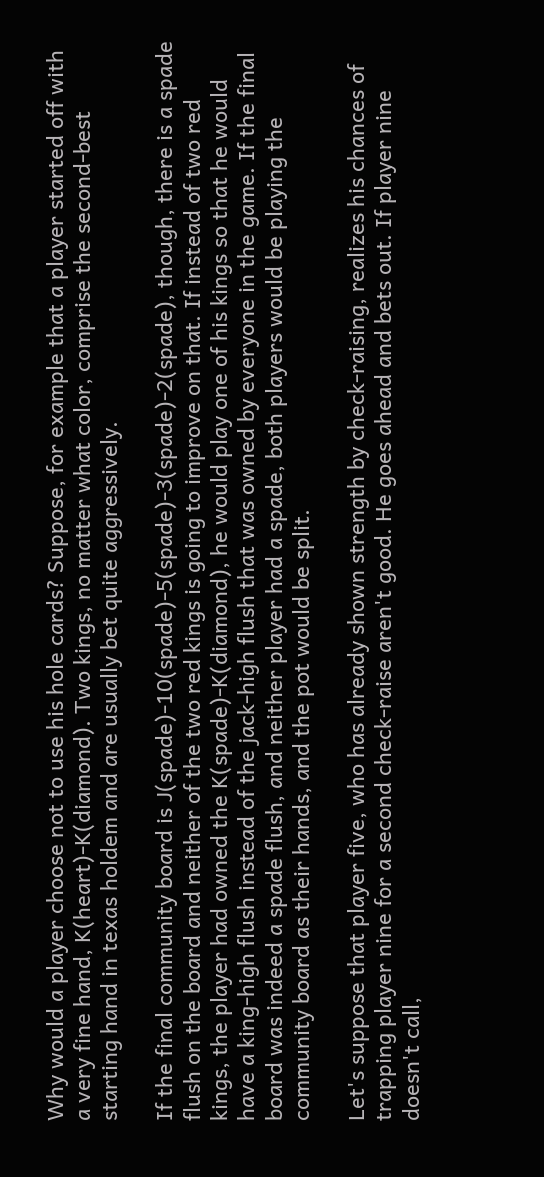Why would a player choose not to use his hole cards? Suppose, for example that a player started off with a very fine hand, K(heart)-K(diamond). Two kings, no matter what color, comprise the second-best starting hand in texas holdem and are usually bet quite aggressively.

If the final community board is J(spade)-10(spade)-5(spade)-3(spade)-2(spade), though, there is a spade flush on the board and neither of the two red kings is going to improve on that. If instead of two red kings, the player had owned the K(spade)-K(diamond), he would play one of his kings so that he would have a king-high flush instead of the jack-high flush that was owned by everyone in the game. If the final board was indeed a spade flush, and neither player had a spade, both players would be playing the community board as their hands, and the pot would be split.

Let's suppose that player five, who has already shown strength by check-raising, realizes his chances of trapping player nine for a second check-raise aren't good. He goes ahead and bets out. If player nine doesn't call,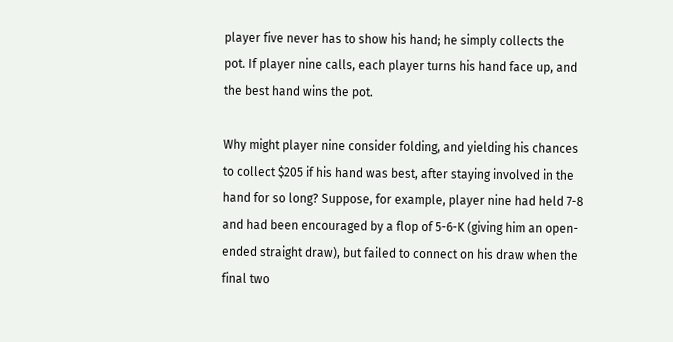player five never has to show his hand; he simply collects the pot. If player nine calls, each player turns his hand face up, and the best hand wins the pot.

Why might player nine consider folding, and yielding his chances to collect $205 if his hand was best, after staying involved in the hand for so long? Suppose, for example, player nine had held 7-8 and had been encouraged by a flop of 5-6-K (giving him an open-ended straight draw), but failed to connect on his draw when the final two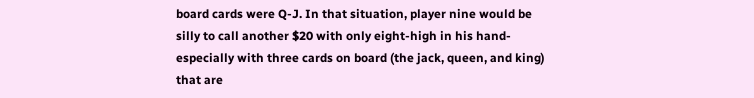board cards were Q-J. In that situation, player nine would be silly to call another $20 with only eight-high in his hand-especially with three cards on board (the jack, queen, and king) that are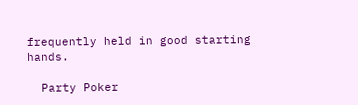frequently held in good starting hands.

  Party Poker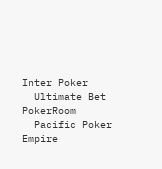Inter Poker
  Ultimate Bet PokerRoom
  Pacific Poker Empire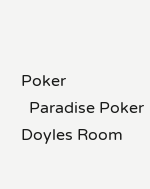Poker
  Paradise Poker Doyles Room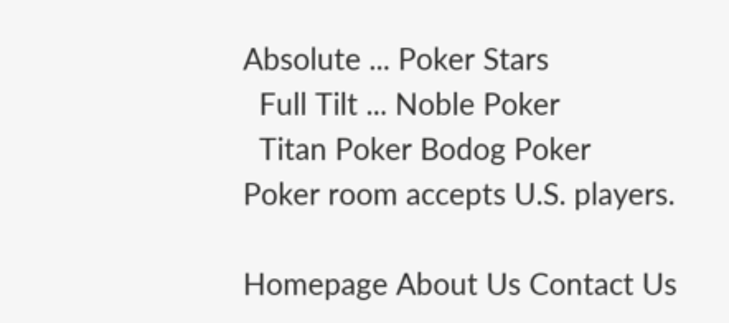Absolute ... Poker Stars
  Full Tilt ... Noble Poker
  Titan Poker Bodog Poker
Poker room accepts U.S. players.

Homepage About Us Contact Us